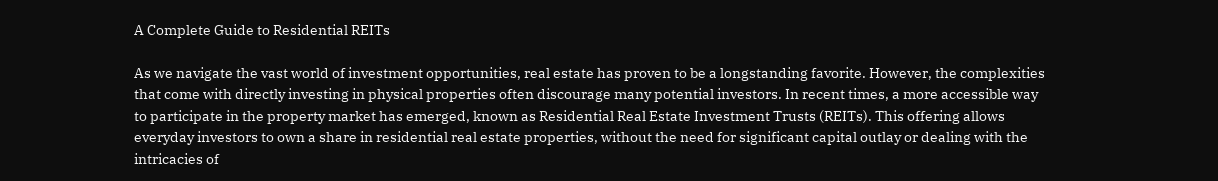A Complete Guide to Residential REITs

As we navigate the vast world of investment opportunities, real estate has proven to be a longstanding favorite. However, the complexities that come with directly investing in physical properties often discourage many potential investors. In recent times, a more accessible way to participate in the property market has emerged, known as Residential Real Estate Investment Trusts (REITs). This offering allows everyday investors to own a share in residential real estate properties, without the need for significant capital outlay or dealing with the intricacies of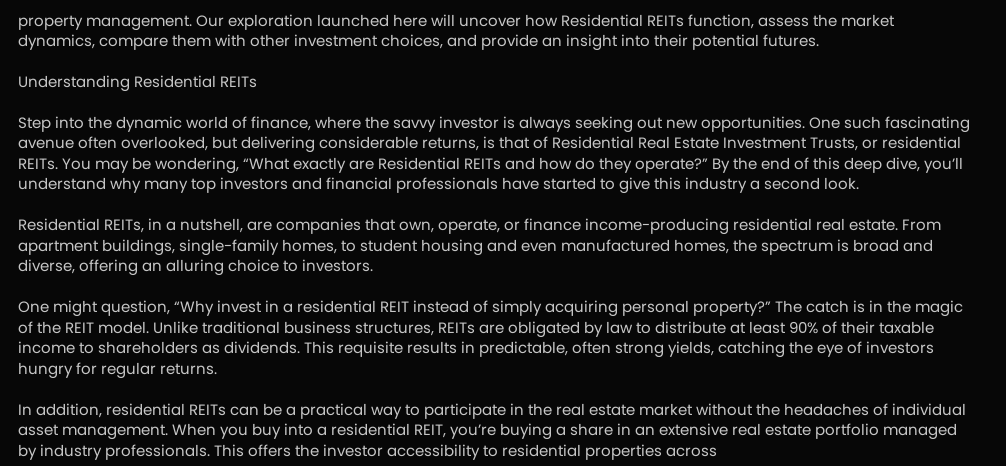property management. Our exploration launched here will uncover how Residential REITs function, assess the market dynamics, compare them with other investment choices, and provide an insight into their potential futures.

Understanding Residential REITs

Step into the dynamic world of finance, where the savvy investor is always seeking out new opportunities. One such fascinating avenue often overlooked, but delivering considerable returns, is that of Residential Real Estate Investment Trusts, or residential REITs. You may be wondering, “What exactly are Residential REITs and how do they operate?” By the end of this deep dive, you’ll understand why many top investors and financial professionals have started to give this industry a second look.

Residential REITs, in a nutshell, are companies that own, operate, or finance income-producing residential real estate. From apartment buildings, single-family homes, to student housing and even manufactured homes, the spectrum is broad and diverse, offering an alluring choice to investors.

One might question, “Why invest in a residential REIT instead of simply acquiring personal property?” The catch is in the magic of the REIT model. Unlike traditional business structures, REITs are obligated by law to distribute at least 90% of their taxable income to shareholders as dividends. This requisite results in predictable, often strong yields, catching the eye of investors hungry for regular returns.

In addition, residential REITs can be a practical way to participate in the real estate market without the headaches of individual asset management. When you buy into a residential REIT, you’re buying a share in an extensive real estate portfolio managed by industry professionals. This offers the investor accessibility to residential properties across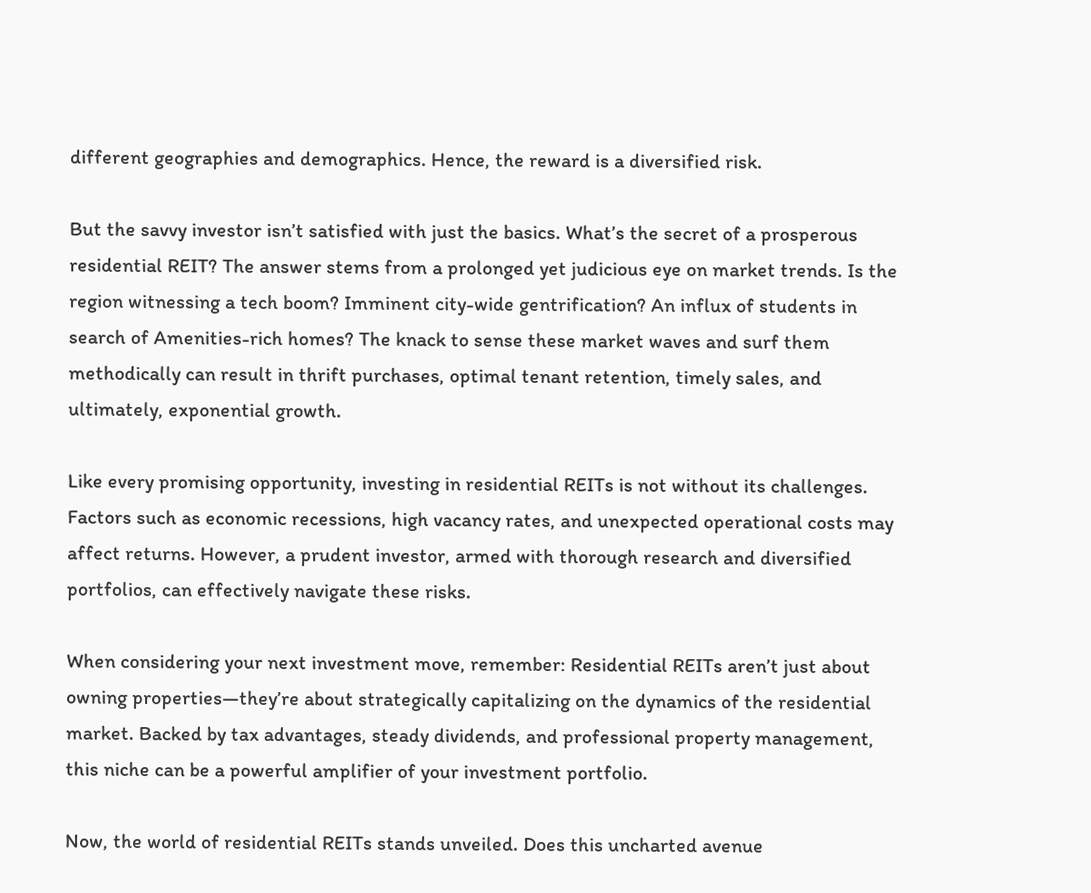different geographies and demographics. Hence, the reward is a diversified risk.

But the savvy investor isn’t satisfied with just the basics. What’s the secret of a prosperous residential REIT? The answer stems from a prolonged yet judicious eye on market trends. Is the region witnessing a tech boom? Imminent city-wide gentrification? An influx of students in search of Amenities-rich homes? The knack to sense these market waves and surf them methodically can result in thrift purchases, optimal tenant retention, timely sales, and ultimately, exponential growth.

Like every promising opportunity, investing in residential REITs is not without its challenges. Factors such as economic recessions, high vacancy rates, and unexpected operational costs may affect returns. However, a prudent investor, armed with thorough research and diversified portfolios, can effectively navigate these risks.

When considering your next investment move, remember: Residential REITs aren’t just about owning properties—they’re about strategically capitalizing on the dynamics of the residential market. Backed by tax advantages, steady dividends, and professional property management, this niche can be a powerful amplifier of your investment portfolio.

Now, the world of residential REITs stands unveiled. Does this uncharted avenue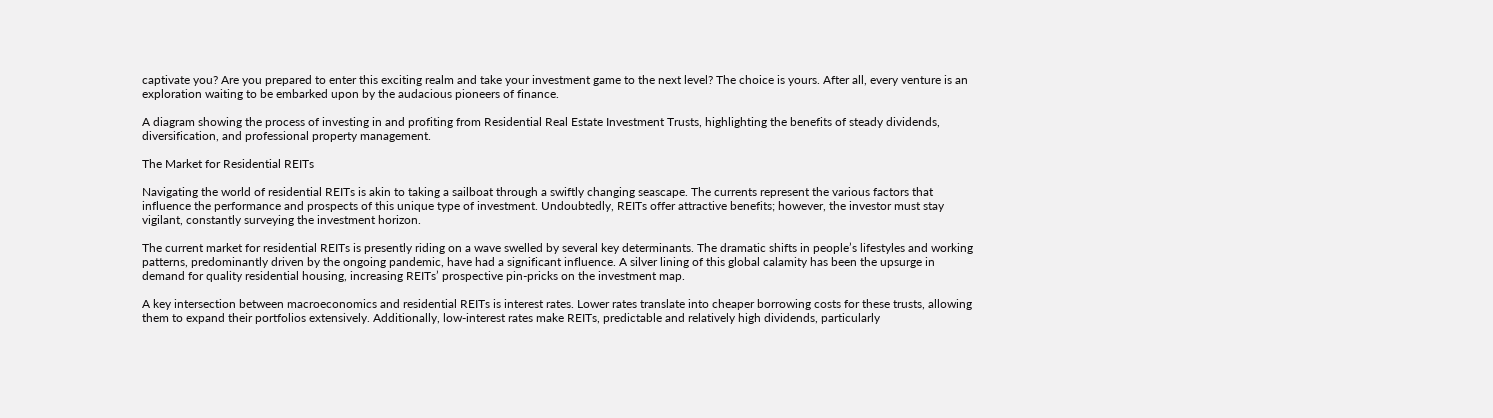captivate you? Are you prepared to enter this exciting realm and take your investment game to the next level? The choice is yours. After all, every venture is an exploration waiting to be embarked upon by the audacious pioneers of finance.

A diagram showing the process of investing in and profiting from Residential Real Estate Investment Trusts, highlighting the benefits of steady dividends, diversification, and professional property management.

The Market for Residential REITs

Navigating the world of residential REITs is akin to taking a sailboat through a swiftly changing seascape. The currents represent the various factors that influence the performance and prospects of this unique type of investment. Undoubtedly, REITs offer attractive benefits; however, the investor must stay vigilant, constantly surveying the investment horizon.

The current market for residential REITs is presently riding on a wave swelled by several key determinants. The dramatic shifts in people’s lifestyles and working patterns, predominantly driven by the ongoing pandemic, have had a significant influence. A silver lining of this global calamity has been the upsurge in demand for quality residential housing, increasing REITs’ prospective pin-pricks on the investment map.

A key intersection between macroeconomics and residential REITs is interest rates. Lower rates translate into cheaper borrowing costs for these trusts, allowing them to expand their portfolios extensively. Additionally, low-interest rates make REITs, predictable and relatively high dividends, particularly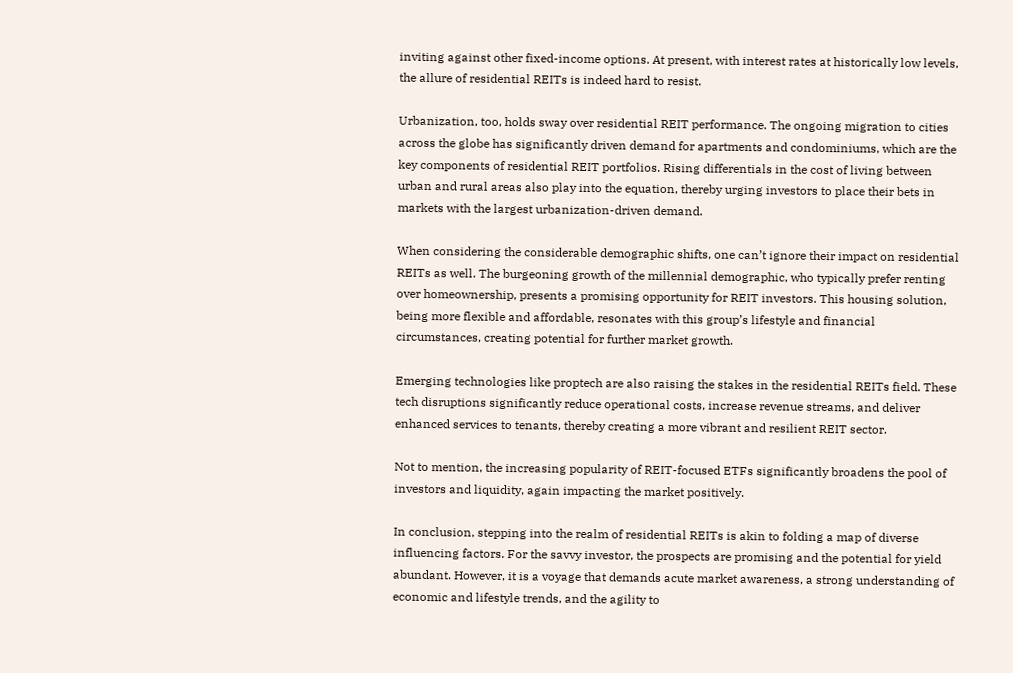inviting against other fixed-income options. At present, with interest rates at historically low levels, the allure of residential REITs is indeed hard to resist.

Urbanization, too, holds sway over residential REIT performance. The ongoing migration to cities across the globe has significantly driven demand for apartments and condominiums, which are the key components of residential REIT portfolios. Rising differentials in the cost of living between urban and rural areas also play into the equation, thereby urging investors to place their bets in markets with the largest urbanization-driven demand.

When considering the considerable demographic shifts, one can’t ignore their impact on residential REITs as well. The burgeoning growth of the millennial demographic, who typically prefer renting over homeownership, presents a promising opportunity for REIT investors. This housing solution, being more flexible and affordable, resonates with this group’s lifestyle and financial circumstances, creating potential for further market growth.

Emerging technologies like proptech are also raising the stakes in the residential REITs field. These tech disruptions significantly reduce operational costs, increase revenue streams, and deliver enhanced services to tenants, thereby creating a more vibrant and resilient REIT sector.

Not to mention, the increasing popularity of REIT-focused ETFs significantly broadens the pool of investors and liquidity, again impacting the market positively.

In conclusion, stepping into the realm of residential REITs is akin to folding a map of diverse influencing factors. For the savvy investor, the prospects are promising and the potential for yield abundant. However, it is a voyage that demands acute market awareness, a strong understanding of economic and lifestyle trends, and the agility to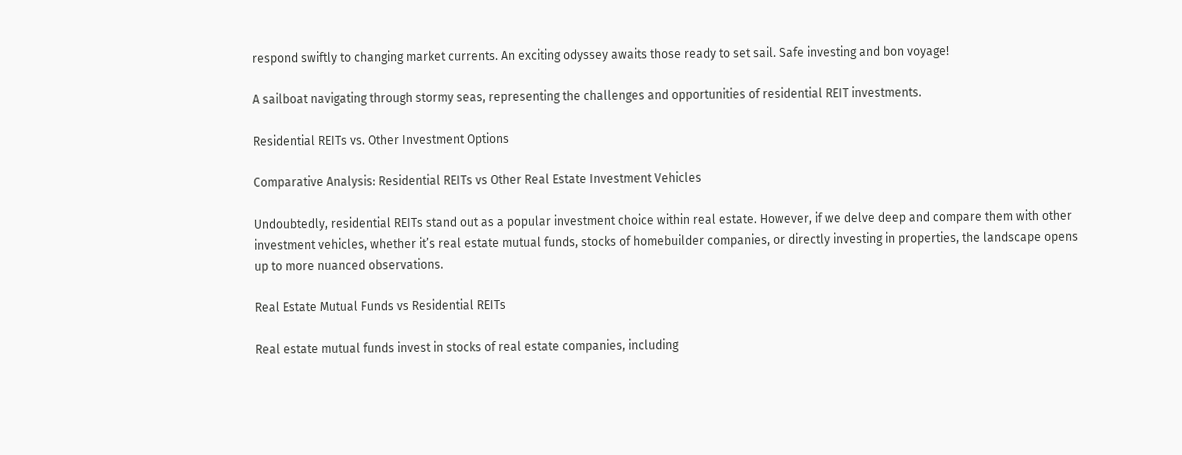respond swiftly to changing market currents. An exciting odyssey awaits those ready to set sail. Safe investing and bon voyage!

A sailboat navigating through stormy seas, representing the challenges and opportunities of residential REIT investments.

Residential REITs vs. Other Investment Options

Comparative Analysis: Residential REITs vs Other Real Estate Investment Vehicles

Undoubtedly, residential REITs stand out as a popular investment choice within real estate. However, if we delve deep and compare them with other investment vehicles, whether it’s real estate mutual funds, stocks of homebuilder companies, or directly investing in properties, the landscape opens up to more nuanced observations.

Real Estate Mutual Funds vs Residential REITs

Real estate mutual funds invest in stocks of real estate companies, including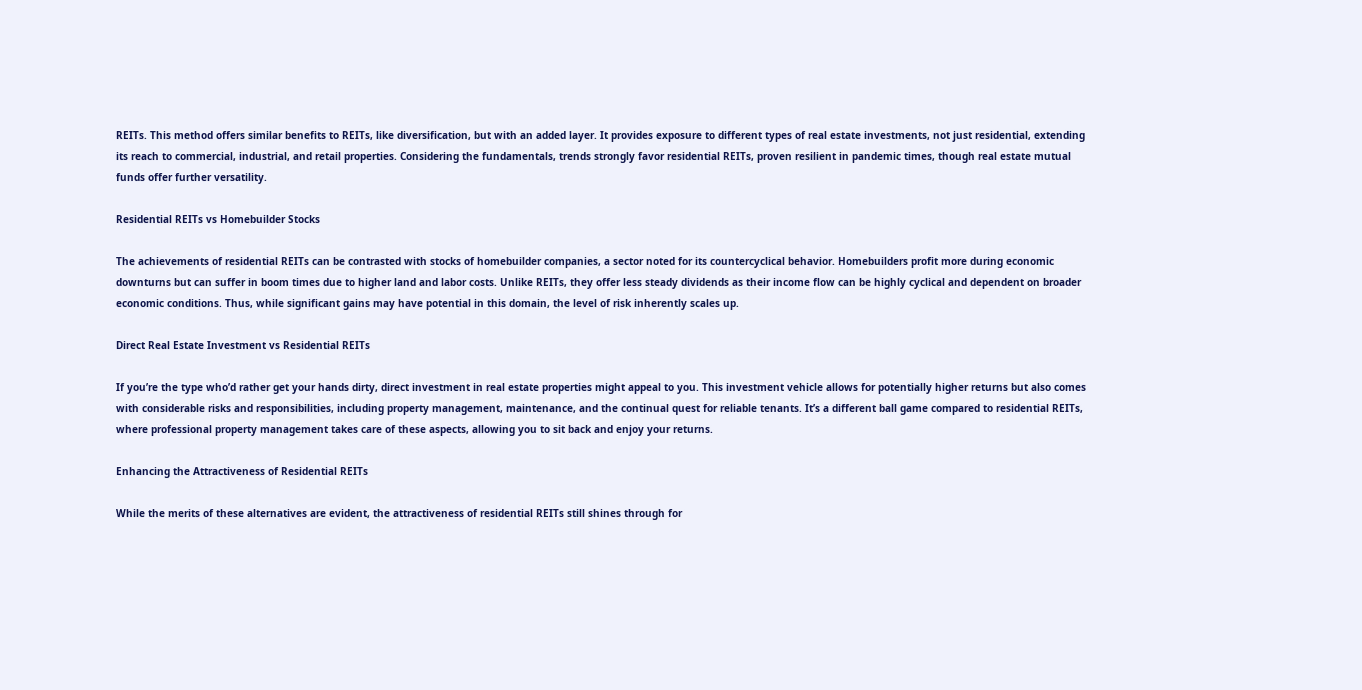REITs. This method offers similar benefits to REITs, like diversification, but with an added layer. It provides exposure to different types of real estate investments, not just residential, extending its reach to commercial, industrial, and retail properties. Considering the fundamentals, trends strongly favor residential REITs, proven resilient in pandemic times, though real estate mutual funds offer further versatility.

Residential REITs vs Homebuilder Stocks

The achievements of residential REITs can be contrasted with stocks of homebuilder companies, a sector noted for its countercyclical behavior. Homebuilders profit more during economic downturns but can suffer in boom times due to higher land and labor costs. Unlike REITs, they offer less steady dividends as their income flow can be highly cyclical and dependent on broader economic conditions. Thus, while significant gains may have potential in this domain, the level of risk inherently scales up.

Direct Real Estate Investment vs Residential REITs

If you’re the type who’d rather get your hands dirty, direct investment in real estate properties might appeal to you. This investment vehicle allows for potentially higher returns but also comes with considerable risks and responsibilities, including property management, maintenance, and the continual quest for reliable tenants. It’s a different ball game compared to residential REITs, where professional property management takes care of these aspects, allowing you to sit back and enjoy your returns.

Enhancing the Attractiveness of Residential REITs

While the merits of these alternatives are evident, the attractiveness of residential REITs still shines through for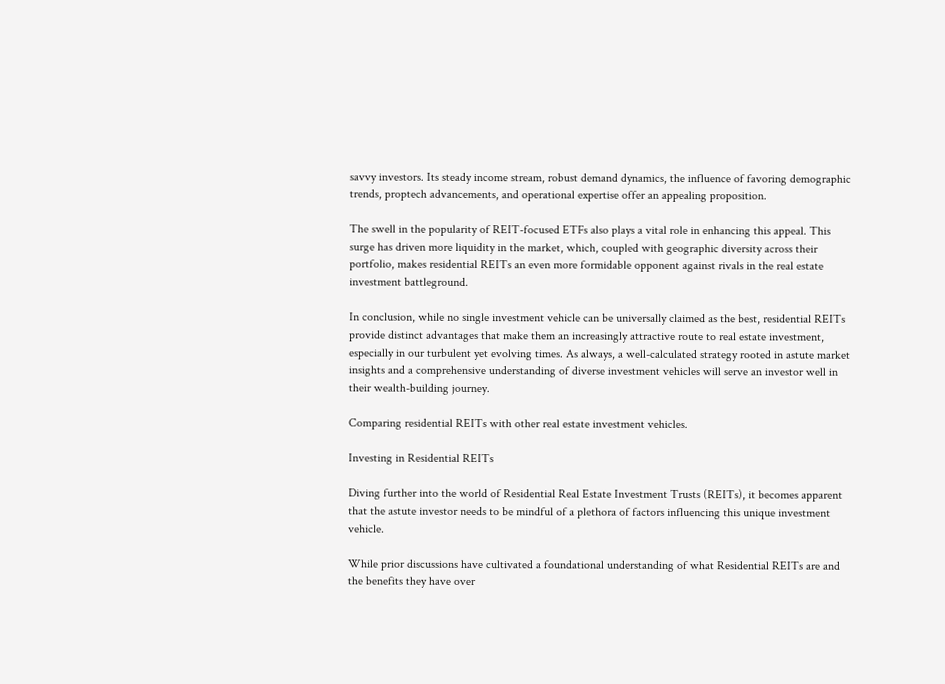savvy investors. Its steady income stream, robust demand dynamics, the influence of favoring demographic trends, proptech advancements, and operational expertise offer an appealing proposition.

The swell in the popularity of REIT-focused ETFs also plays a vital role in enhancing this appeal. This surge has driven more liquidity in the market, which, coupled with geographic diversity across their portfolio, makes residential REITs an even more formidable opponent against rivals in the real estate investment battleground.

In conclusion, while no single investment vehicle can be universally claimed as the best, residential REITs provide distinct advantages that make them an increasingly attractive route to real estate investment, especially in our turbulent yet evolving times. As always, a well-calculated strategy rooted in astute market insights and a comprehensive understanding of diverse investment vehicles will serve an investor well in their wealth-building journey.

Comparing residential REITs with other real estate investment vehicles.

Investing in Residential REITs

Diving further into the world of Residential Real Estate Investment Trusts (REITs), it becomes apparent that the astute investor needs to be mindful of a plethora of factors influencing this unique investment vehicle.

While prior discussions have cultivated a foundational understanding of what Residential REITs are and the benefits they have over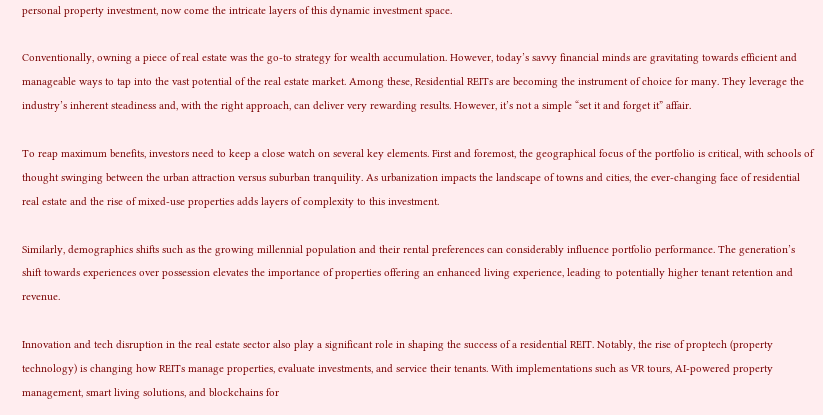personal property investment, now come the intricate layers of this dynamic investment space.

Conventionally, owning a piece of real estate was the go-to strategy for wealth accumulation. However, today’s savvy financial minds are gravitating towards efficient and manageable ways to tap into the vast potential of the real estate market. Among these, Residential REITs are becoming the instrument of choice for many. They leverage the industry’s inherent steadiness and, with the right approach, can deliver very rewarding results. However, it’s not a simple “set it and forget it” affair.

To reap maximum benefits, investors need to keep a close watch on several key elements. First and foremost, the geographical focus of the portfolio is critical, with schools of thought swinging between the urban attraction versus suburban tranquility. As urbanization impacts the landscape of towns and cities, the ever-changing face of residential real estate and the rise of mixed-use properties adds layers of complexity to this investment.

Similarly, demographics shifts such as the growing millennial population and their rental preferences can considerably influence portfolio performance. The generation’s shift towards experiences over possession elevates the importance of properties offering an enhanced living experience, leading to potentially higher tenant retention and revenue.

Innovation and tech disruption in the real estate sector also play a significant role in shaping the success of a residential REIT. Notably, the rise of proptech (property technology) is changing how REITs manage properties, evaluate investments, and service their tenants. With implementations such as VR tours, AI-powered property management, smart living solutions, and blockchains for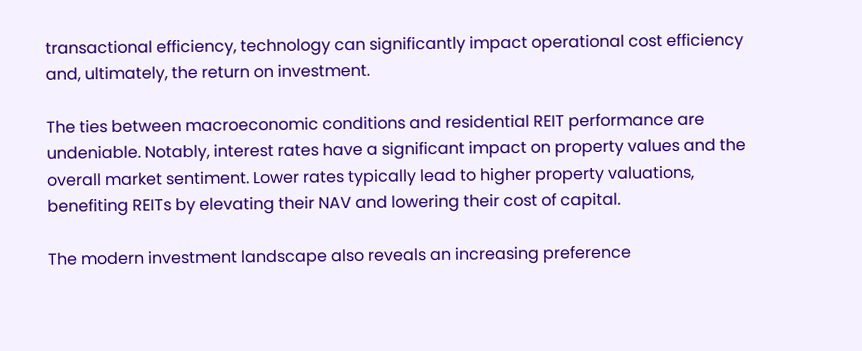transactional efficiency, technology can significantly impact operational cost efficiency and, ultimately, the return on investment.

The ties between macroeconomic conditions and residential REIT performance are undeniable. Notably, interest rates have a significant impact on property values and the overall market sentiment. Lower rates typically lead to higher property valuations, benefiting REITs by elevating their NAV and lowering their cost of capital.

The modern investment landscape also reveals an increasing preference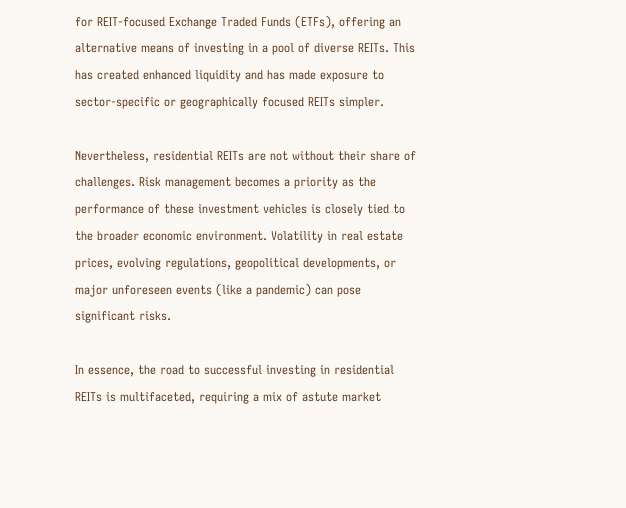for REIT-focused Exchange Traded Funds (ETFs), offering an alternative means of investing in a pool of diverse REITs. This has created enhanced liquidity and has made exposure to sector-specific or geographically focused REITs simpler.

Nevertheless, residential REITs are not without their share of challenges. Risk management becomes a priority as the performance of these investment vehicles is closely tied to the broader economic environment. Volatility in real estate prices, evolving regulations, geopolitical developments, or major unforeseen events (like a pandemic) can pose significant risks.

In essence, the road to successful investing in residential REITs is multifaceted, requiring a mix of astute market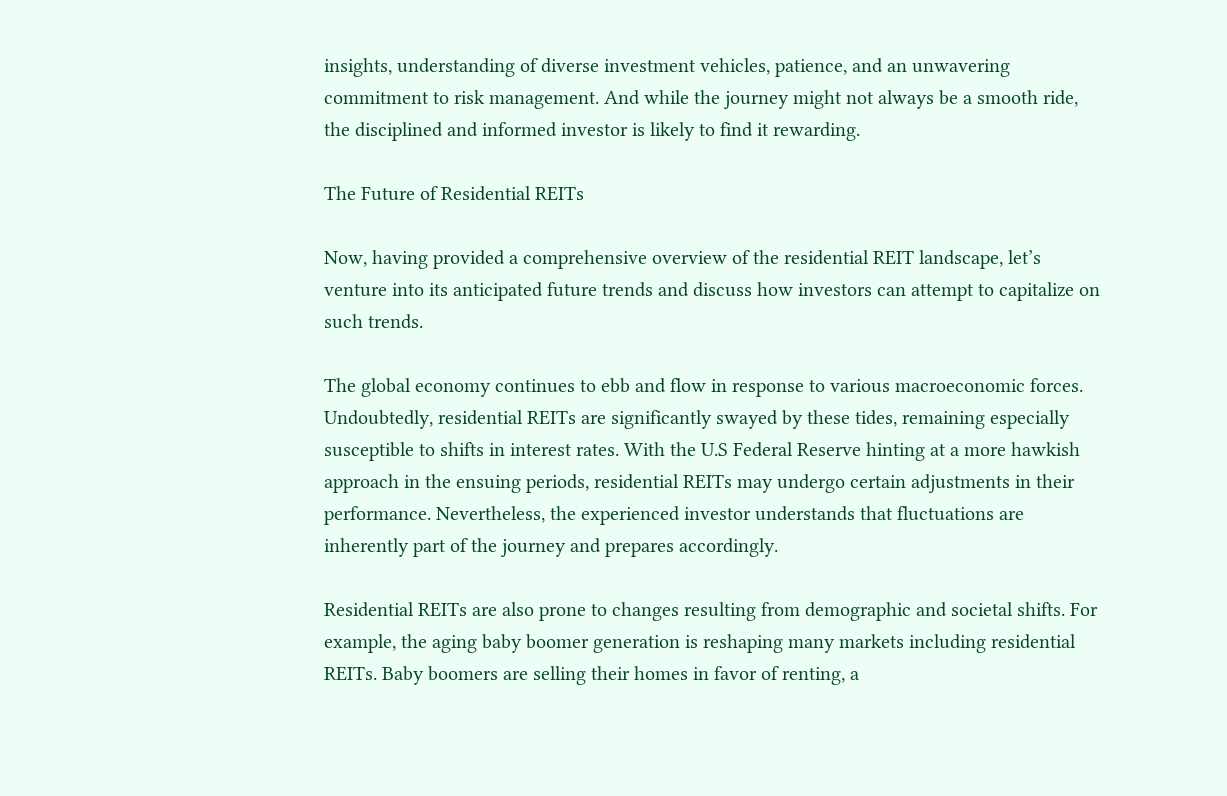insights, understanding of diverse investment vehicles, patience, and an unwavering commitment to risk management. And while the journey might not always be a smooth ride, the disciplined and informed investor is likely to find it rewarding.

The Future of Residential REITs

Now, having provided a comprehensive overview of the residential REIT landscape, let’s venture into its anticipated future trends and discuss how investors can attempt to capitalize on such trends.

The global economy continues to ebb and flow in response to various macroeconomic forces. Undoubtedly, residential REITs are significantly swayed by these tides, remaining especially susceptible to shifts in interest rates. With the U.S Federal Reserve hinting at a more hawkish approach in the ensuing periods, residential REITs may undergo certain adjustments in their performance. Nevertheless, the experienced investor understands that fluctuations are inherently part of the journey and prepares accordingly.

Residential REITs are also prone to changes resulting from demographic and societal shifts. For example, the aging baby boomer generation is reshaping many markets including residential REITs. Baby boomers are selling their homes in favor of renting, a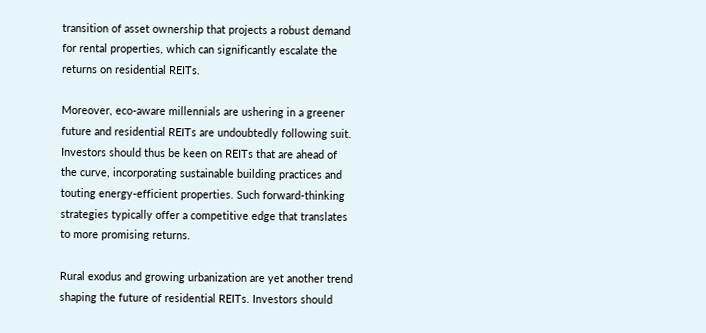transition of asset ownership that projects a robust demand for rental properties, which can significantly escalate the returns on residential REITs.

Moreover, eco-aware millennials are ushering in a greener future and residential REITs are undoubtedly following suit. Investors should thus be keen on REITs that are ahead of the curve, incorporating sustainable building practices and touting energy-efficient properties. Such forward-thinking strategies typically offer a competitive edge that translates to more promising returns.

Rural exodus and growing urbanization are yet another trend shaping the future of residential REITs. Investors should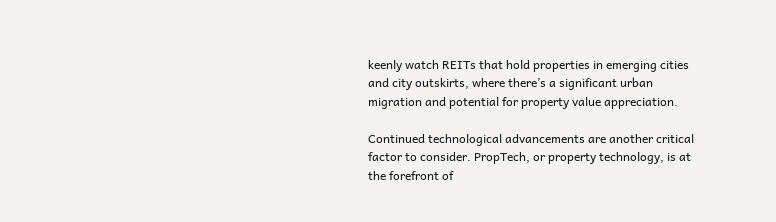keenly watch REITs that hold properties in emerging cities and city outskirts, where there’s a significant urban migration and potential for property value appreciation.

Continued technological advancements are another critical factor to consider. PropTech, or property technology, is at the forefront of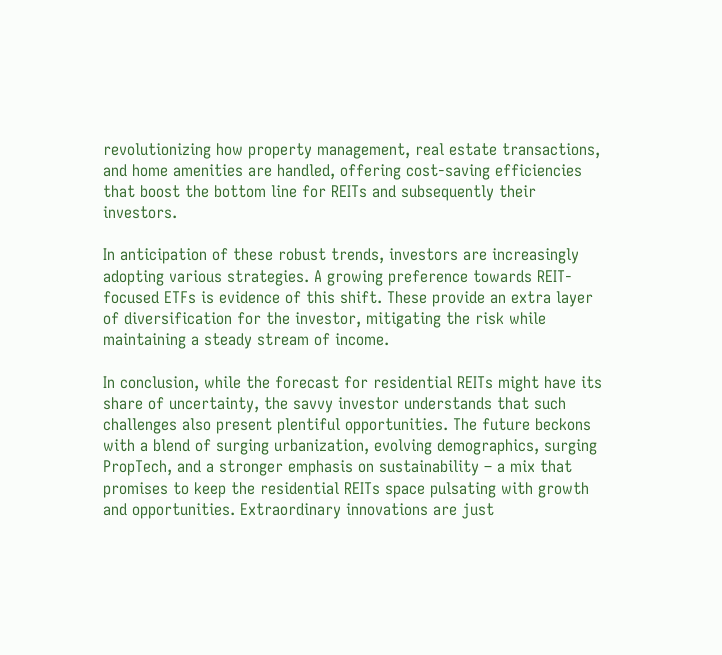revolutionizing how property management, real estate transactions, and home amenities are handled, offering cost-saving efficiencies that boost the bottom line for REITs and subsequently their investors.

In anticipation of these robust trends, investors are increasingly adopting various strategies. A growing preference towards REIT-focused ETFs is evidence of this shift. These provide an extra layer of diversification for the investor, mitigating the risk while maintaining a steady stream of income.

In conclusion, while the forecast for residential REITs might have its share of uncertainty, the savvy investor understands that such challenges also present plentiful opportunities. The future beckons with a blend of surging urbanization, evolving demographics, surging PropTech, and a stronger emphasis on sustainability – a mix that promises to keep the residential REITs space pulsating with growth and opportunities. Extraordinary innovations are just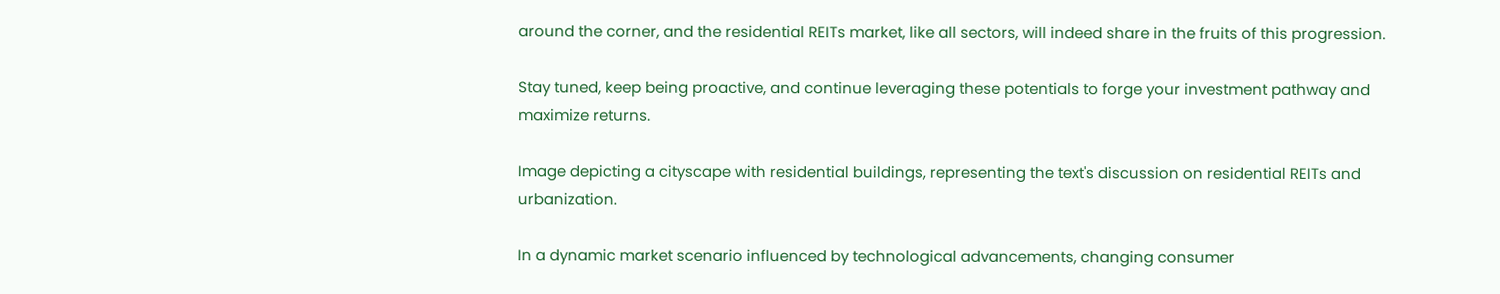around the corner, and the residential REITs market, like all sectors, will indeed share in the fruits of this progression.

Stay tuned, keep being proactive, and continue leveraging these potentials to forge your investment pathway and maximize returns.

Image depicting a cityscape with residential buildings, representing the text's discussion on residential REITs and urbanization.

In a dynamic market scenario influenced by technological advancements, changing consumer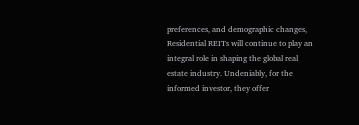preferences, and demographic changes, Residential REITs will continue to play an integral role in shaping the global real estate industry. Undeniably, for the informed investor, they offer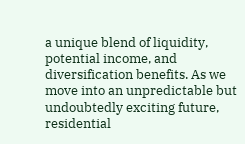a unique blend of liquidity, potential income, and diversification benefits. As we move into an unpredictable but undoubtedly exciting future, residential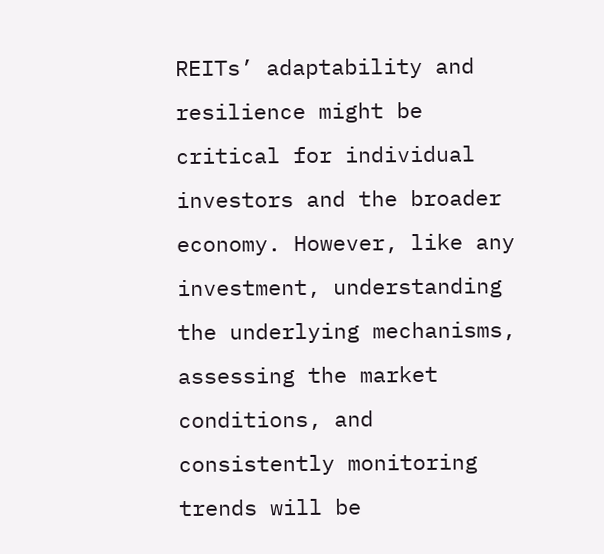REITs’ adaptability and resilience might be critical for individual investors and the broader economy. However, like any investment, understanding the underlying mechanisms, assessing the market conditions, and consistently monitoring trends will be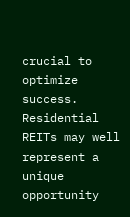crucial to optimize success. Residential REITs may well represent a unique opportunity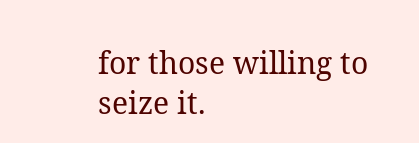for those willing to seize it.